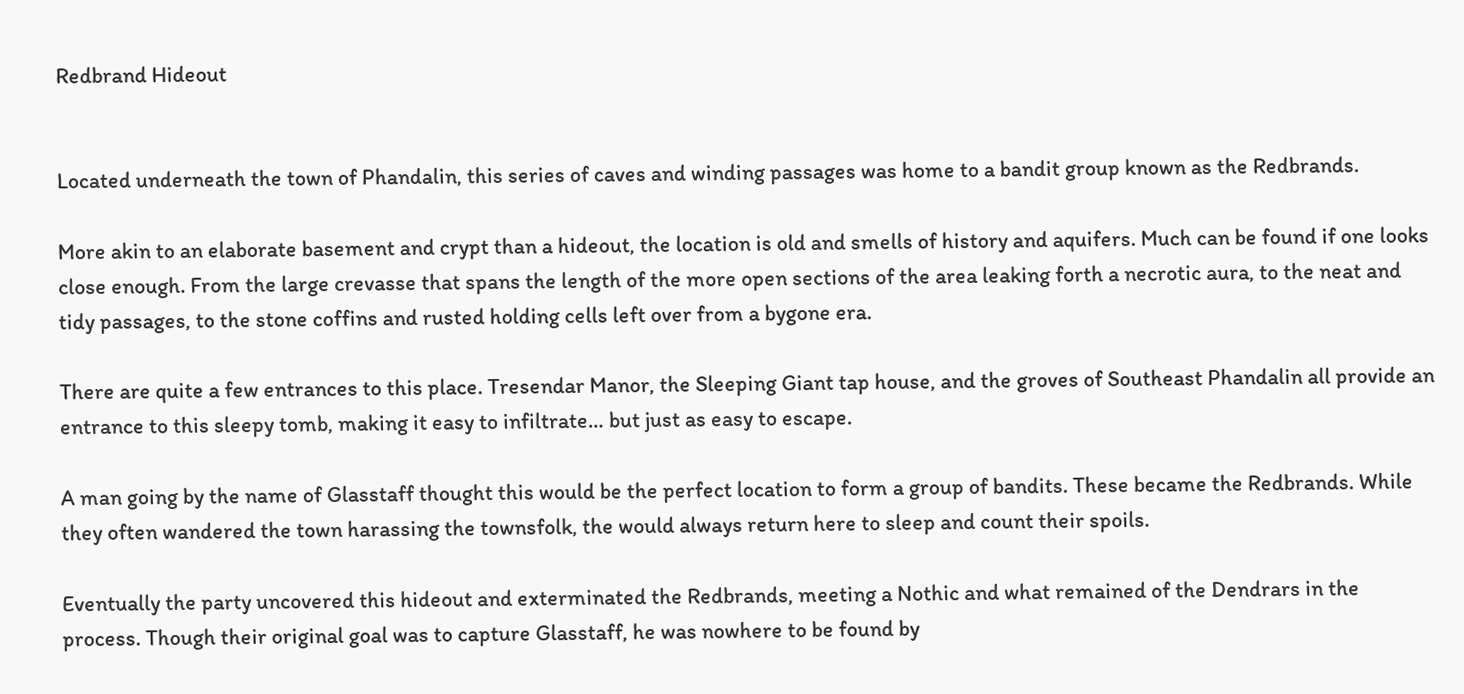Redbrand Hideout


Located underneath the town of Phandalin, this series of caves and winding passages was home to a bandit group known as the Redbrands.

More akin to an elaborate basement and crypt than a hideout, the location is old and smells of history and aquifers. Much can be found if one looks close enough. From the large crevasse that spans the length of the more open sections of the area leaking forth a necrotic aura, to the neat and tidy passages, to the stone coffins and rusted holding cells left over from a bygone era.

There are quite a few entrances to this place. Tresendar Manor, the Sleeping Giant tap house, and the groves of Southeast Phandalin all provide an entrance to this sleepy tomb, making it easy to infiltrate… but just as easy to escape.

A man going by the name of Glasstaff thought this would be the perfect location to form a group of bandits. These became the Redbrands. While they often wandered the town harassing the townsfolk, the would always return here to sleep and count their spoils.

Eventually the party uncovered this hideout and exterminated the Redbrands, meeting a Nothic and what remained of the Dendrars in the process. Though their original goal was to capture Glasstaff, he was nowhere to be found by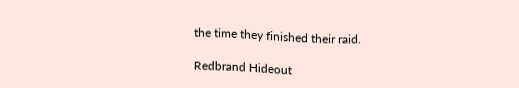the time they finished their raid.

Redbrand Hideout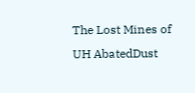The Lost Mines of UH AbatedDust